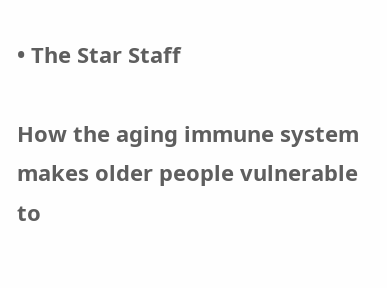• The Star Staff

How the aging immune system makes older people vulnerable to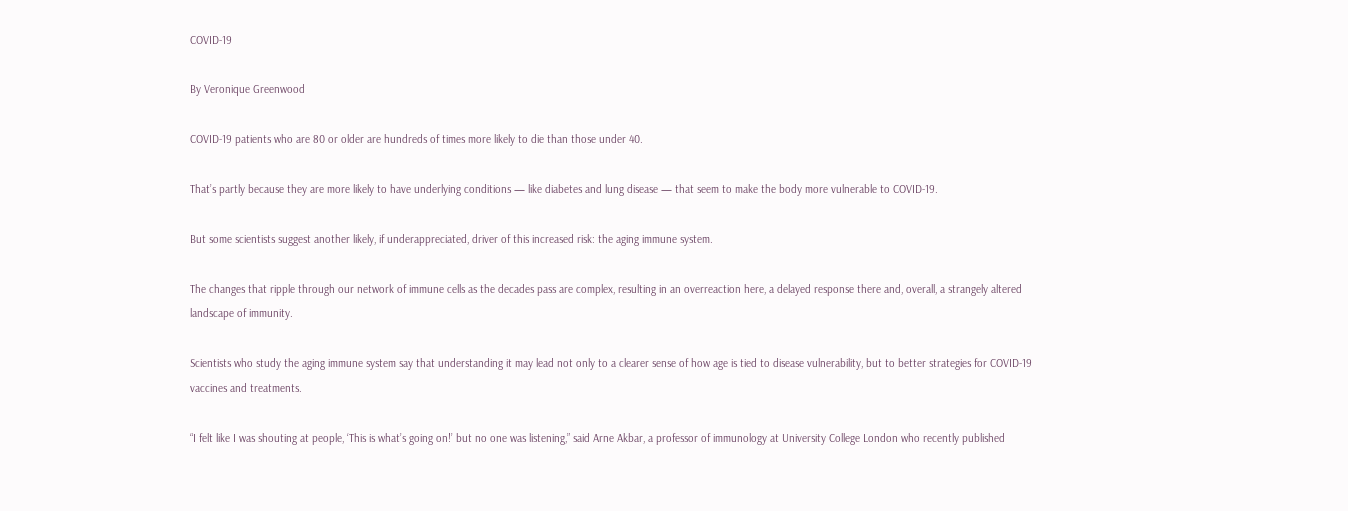COVID-19

By Veronique Greenwood

COVID-19 patients who are 80 or older are hundreds of times more likely to die than those under 40.

That’s partly because they are more likely to have underlying conditions — like diabetes and lung disease — that seem to make the body more vulnerable to COVID-19.

But some scientists suggest another likely, if underappreciated, driver of this increased risk: the aging immune system.

The changes that ripple through our network of immune cells as the decades pass are complex, resulting in an overreaction here, a delayed response there and, overall, a strangely altered landscape of immunity.

Scientists who study the aging immune system say that understanding it may lead not only to a clearer sense of how age is tied to disease vulnerability, but to better strategies for COVID-19 vaccines and treatments.

“I felt like I was shouting at people, ‘This is what’s going on!’ but no one was listening,” said Arne Akbar, a professor of immunology at University College London who recently published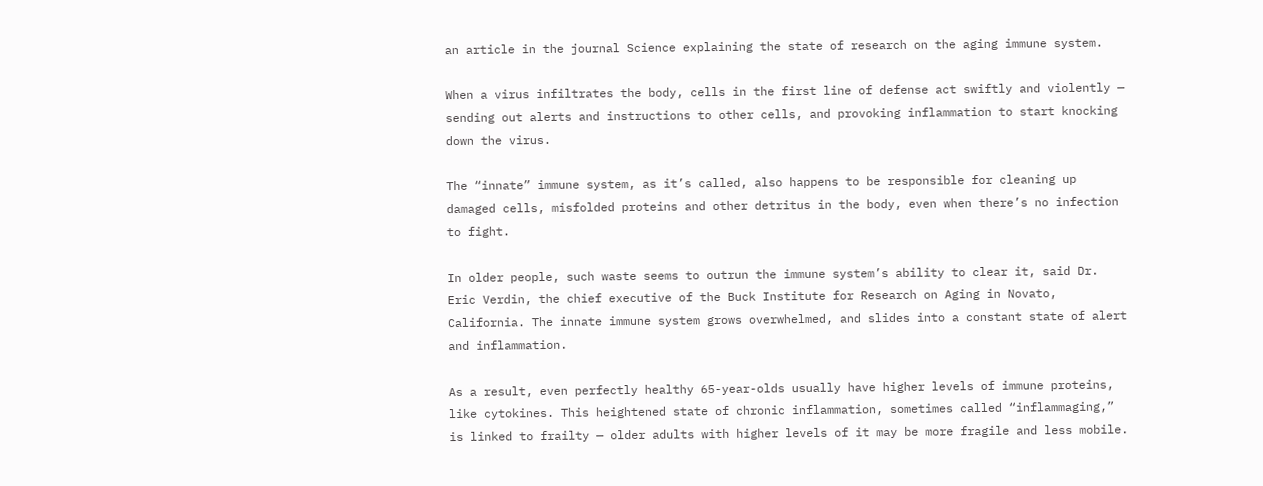an article in the journal Science explaining the state of research on the aging immune system.

When a virus infiltrates the body, cells in the first line of defense act swiftly and violently — sending out alerts and instructions to other cells, and provoking inflammation to start knocking down the virus.

The “innate” immune system, as it’s called, also happens to be responsible for cleaning up damaged cells, misfolded proteins and other detritus in the body, even when there’s no infection to fight.

In older people, such waste seems to outrun the immune system’s ability to clear it, said Dr. Eric Verdin, the chief executive of the Buck Institute for Research on Aging in Novato, California. The innate immune system grows overwhelmed, and slides into a constant state of alert and inflammation.

As a result, even perfectly healthy 65-year-olds usually have higher levels of immune proteins, like cytokines. This heightened state of chronic inflammation, sometimes called “inflammaging,” is linked to frailty — older adults with higher levels of it may be more fragile and less mobile.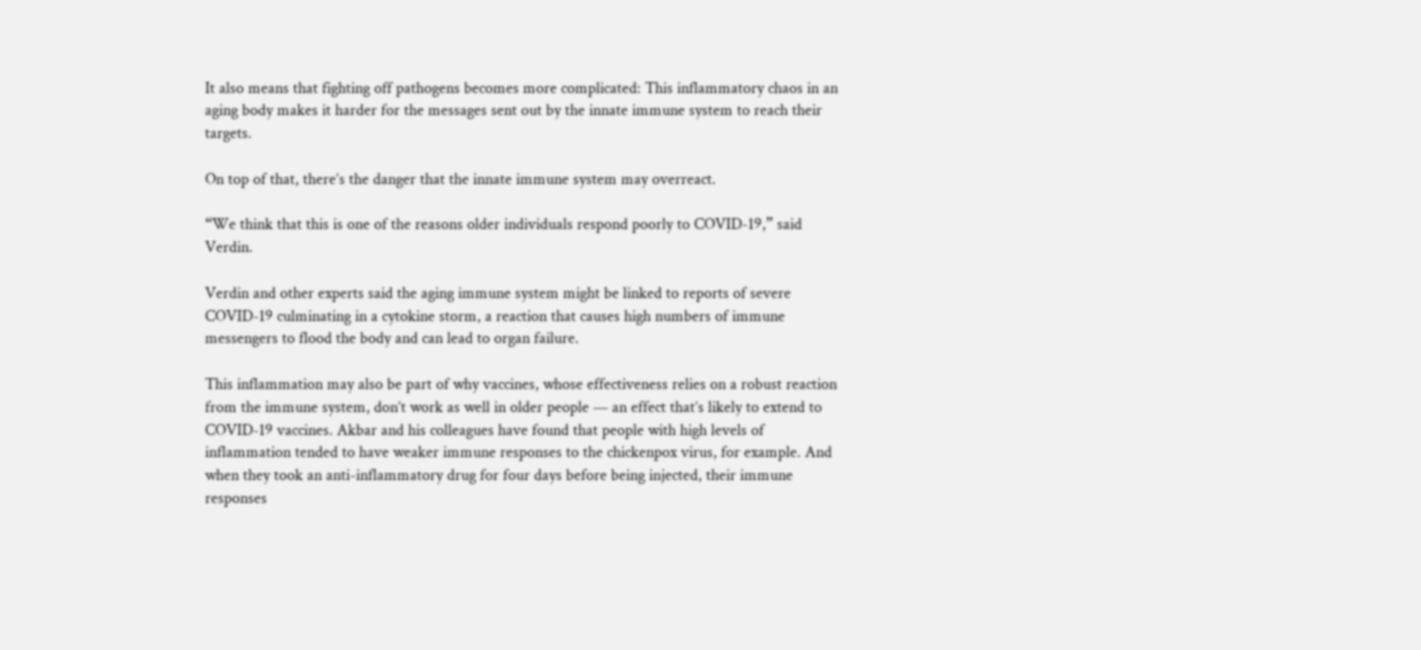It also means that fighting off pathogens becomes more complicated: This inflammatory chaos in an aging body makes it harder for the messages sent out by the innate immune system to reach their targets.

On top of that, there’s the danger that the innate immune system may overreact.

“We think that this is one of the reasons older individuals respond poorly to COVID-19,” said Verdin.

Verdin and other experts said the aging immune system might be linked to reports of severe COVID-19 culminating in a cytokine storm, a reaction that causes high numbers of immune messengers to flood the body and can lead to organ failure.

This inflammation may also be part of why vaccines, whose effectiveness relies on a robust reaction from the immune system, don’t work as well in older people — an effect that’s likely to extend to COVID-19 vaccines. Akbar and his colleagues have found that people with high levels of inflammation tended to have weaker immune responses to the chickenpox virus, for example. And when they took an anti-inflammatory drug for four days before being injected, their immune responses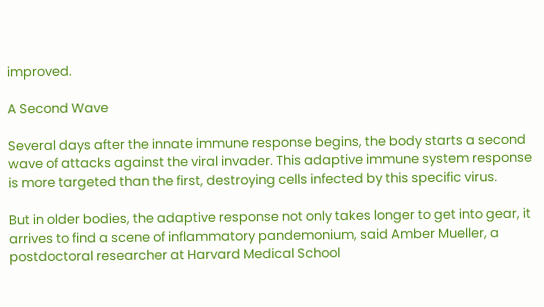improved.

A Second Wave

Several days after the innate immune response begins, the body starts a second wave of attacks against the viral invader. This adaptive immune system response is more targeted than the first, destroying cells infected by this specific virus.

But in older bodies, the adaptive response not only takes longer to get into gear, it arrives to find a scene of inflammatory pandemonium, said Amber Mueller, a postdoctoral researcher at Harvard Medical School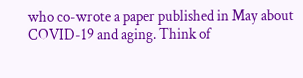who co-wrote a paper published in May about COVID-19 and aging. Think of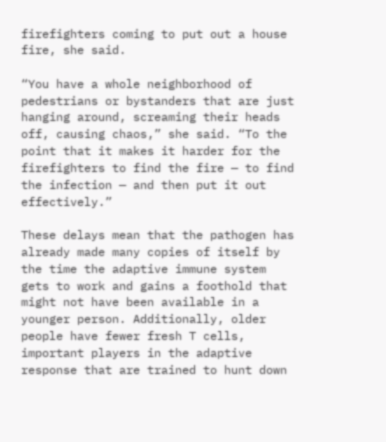firefighters coming to put out a house fire, she said.

“You have a whole neighborhood of pedestrians or bystanders that are just hanging around, screaming their heads off, causing chaos,” she said. “To the point that it makes it harder for the firefighters to find the fire — to find the infection — and then put it out effectively.”

These delays mean that the pathogen has already made many copies of itself by the time the adaptive immune system gets to work and gains a foothold that might not have been available in a younger person. Additionally, older people have fewer fresh T cells, important players in the adaptive response that are trained to hunt down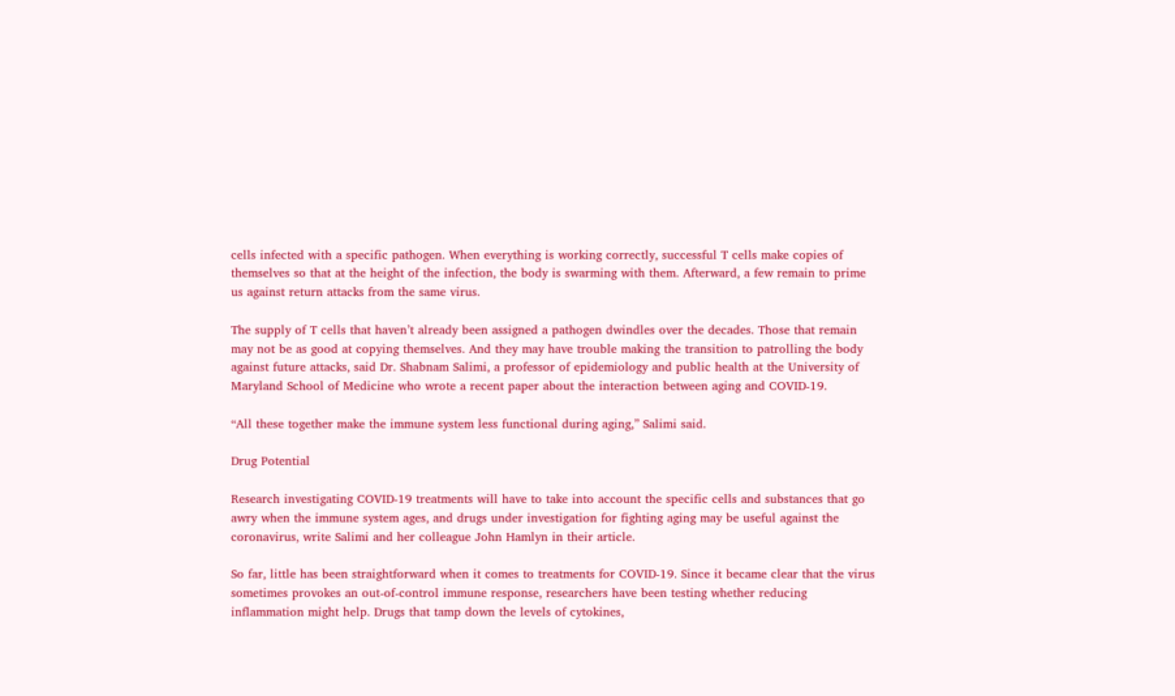cells infected with a specific pathogen. When everything is working correctly, successful T cells make copies of themselves so that at the height of the infection, the body is swarming with them. Afterward, a few remain to prime us against return attacks from the same virus.

The supply of T cells that haven’t already been assigned a pathogen dwindles over the decades. Those that remain may not be as good at copying themselves. And they may have trouble making the transition to patrolling the body against future attacks, said Dr. Shabnam Salimi, a professor of epidemiology and public health at the University of Maryland School of Medicine who wrote a recent paper about the interaction between aging and COVID-19.

“All these together make the immune system less functional during aging,” Salimi said.

Drug Potential

Research investigating COVID-19 treatments will have to take into account the specific cells and substances that go awry when the immune system ages, and drugs under investigation for fighting aging may be useful against the coronavirus, write Salimi and her colleague John Hamlyn in their article.

So far, little has been straightforward when it comes to treatments for COVID-19. Since it became clear that the virus sometimes provokes an out-of-control immune response, researchers have been testing whether reducing inflammation might help. Drugs that tamp down the levels of cytokines,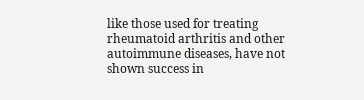like those used for treating rheumatoid arthritis and other autoimmune diseases, have not shown success in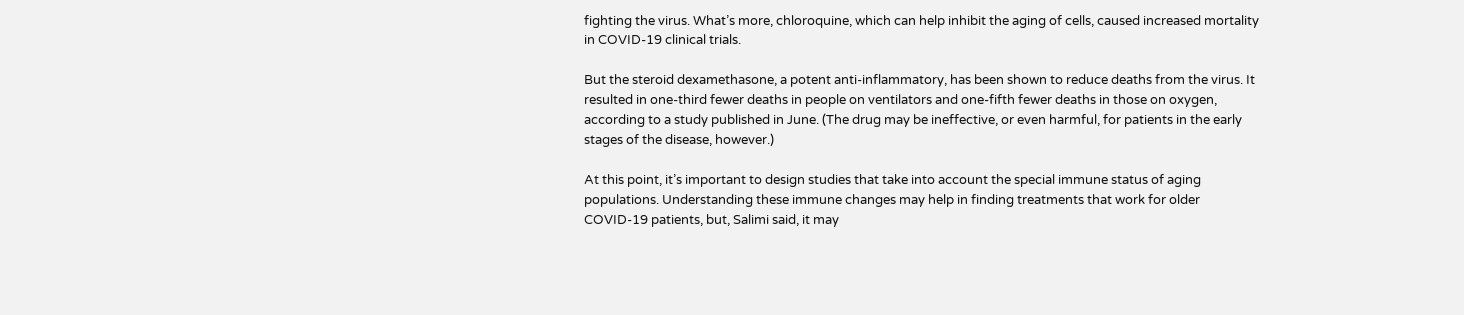fighting the virus. What’s more, chloroquine, which can help inhibit the aging of cells, caused increased mortality in COVID-19 clinical trials.

But the steroid dexamethasone, a potent anti-inflammatory, has been shown to reduce deaths from the virus. It resulted in one-third fewer deaths in people on ventilators and one-fifth fewer deaths in those on oxygen, according to a study published in June. (The drug may be ineffective, or even harmful, for patients in the early stages of the disease, however.)

At this point, it’s important to design studies that take into account the special immune status of aging populations. Understanding these immune changes may help in finding treatments that work for older COVID-19 patients, but, Salimi said, it may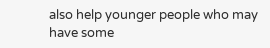also help younger people who may have some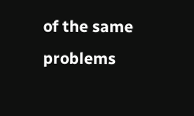of the same problems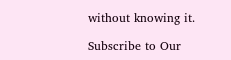without knowing it.

Subscribe to Our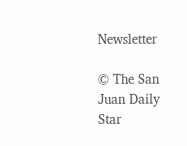Newsletter

© The San Juan Daily Star